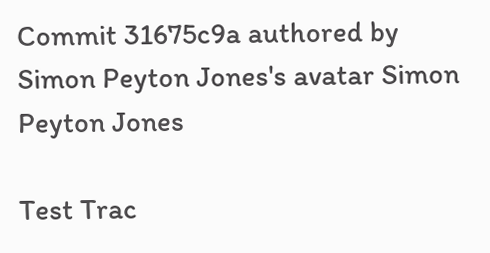Commit 31675c9a authored by Simon Peyton Jones's avatar Simon Peyton Jones

Test Trac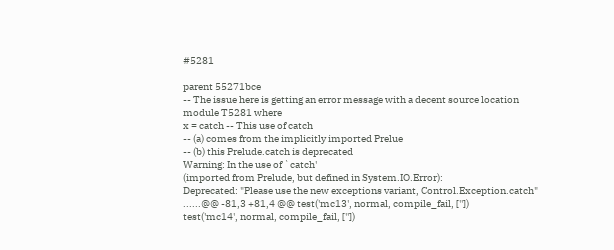#5281

parent 55271bce
-- The issue here is getting an error message with a decent source location
module T5281 where
x = catch -- This use of catch
-- (a) comes from the implicitly imported Prelue
-- (b) this Prelude.catch is deprecated
Warning: In the use of `catch'
(imported from Prelude, but defined in System.IO.Error):
Deprecated: "Please use the new exceptions variant, Control.Exception.catch"
......@@ -81,3 +81,4 @@ test('mc13', normal, compile_fail, [''])
test('mc14', normal, compile_fail, [''])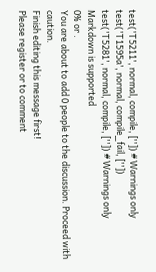test('T5211', normal, compile, ['']) # Warnings only
test('T1595a', normal, compile_fail, [''])
test('T5281', normal, compile, ['']) # Warnings only
Markdown is supported
0% or .
You are about to add 0 people to the discussion. Proceed with caution.
Finish editing this message first!
Please register or to comment